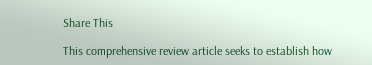Share This

This comprehensive review article seeks to establish how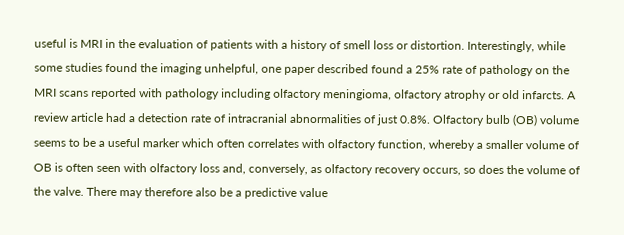useful is MRI in the evaluation of patients with a history of smell loss or distortion. Interestingly, while some studies found the imaging unhelpful, one paper described found a 25% rate of pathology on the MRI scans reported with pathology including olfactory meningioma, olfactory atrophy or old infarcts. A review article had a detection rate of intracranial abnormalities of just 0.8%. Olfactory bulb (OB) volume seems to be a useful marker which often correlates with olfactory function, whereby a smaller volume of OB is often seen with olfactory loss and, conversely, as olfactory recovery occurs, so does the volume of the valve. There may therefore also be a predictive value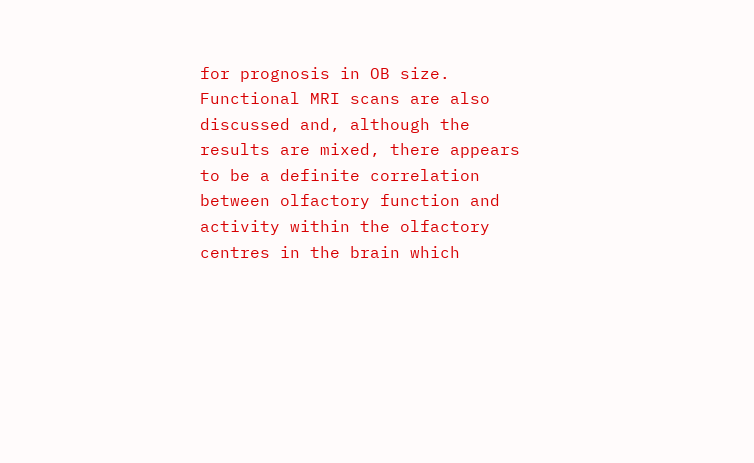for prognosis in OB size. Functional MRI scans are also discussed and, although the results are mixed, there appears to be a definite correlation between olfactory function and activity within the olfactory centres in the brain which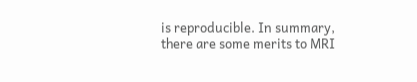is reproducible. In summary, there are some merits to MRI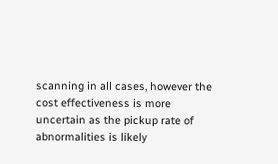scanning in all cases, however the cost effectiveness is more uncertain as the pickup rate of abnormalities is likely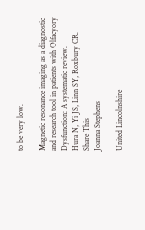to be very low.

Magnetic resonance imaging as a diagnostic and research tool in patients with Olfacyory Dysfunction: A systematic review.
Hura N, Yi JS, Linn SY, Roxbury CR.
Share This
Joanna Stephens

United Lincolnshire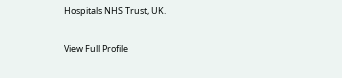Hospitals NHS Trust, UK.

View Full Profile